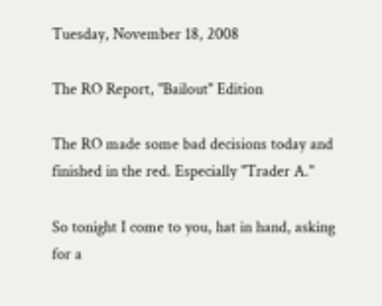Tuesday, November 18, 2008

The RO Report, "Bailout" Edition

The RO made some bad decisions today and finished in the red. Especially "Trader A."

So tonight I come to you, hat in hand, asking for a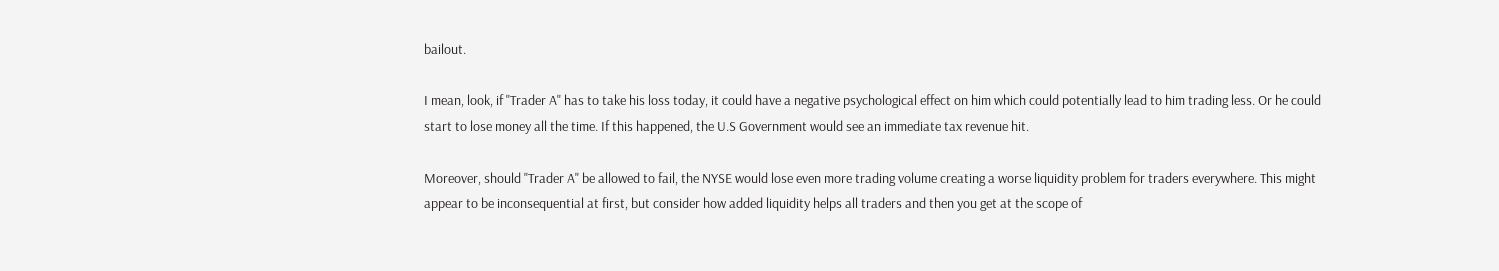bailout.

I mean, look, if "Trader A" has to take his loss today, it could have a negative psychological effect on him which could potentially lead to him trading less. Or he could start to lose money all the time. If this happened, the U.S Government would see an immediate tax revenue hit.

Moreover, should "Trader A" be allowed to fail, the NYSE would lose even more trading volume creating a worse liquidity problem for traders everywhere. This might appear to be inconsequential at first, but consider how added liquidity helps all traders and then you get at the scope of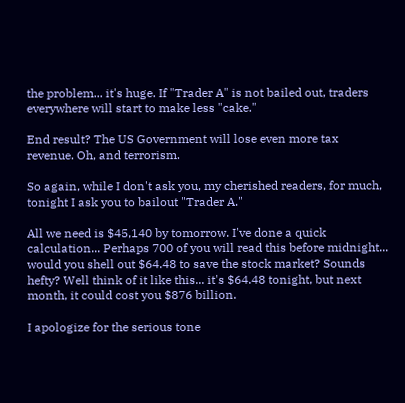the problem... it's huge. If "Trader A" is not bailed out, traders everywhere will start to make less "cake."

End result? The US Government will lose even more tax revenue. Oh, and terrorism.

So again, while I don't ask you, my cherished readers, for much, tonight I ask you to bailout "Trader A."

All we need is $45,140 by tomorrow. I've done a quick calculation... Perhaps 700 of you will read this before midnight... would you shell out $64.48 to save the stock market? Sounds hefty? Well think of it like this... it's $64.48 tonight, but next month, it could cost you $876 billion.

I apologize for the serious tone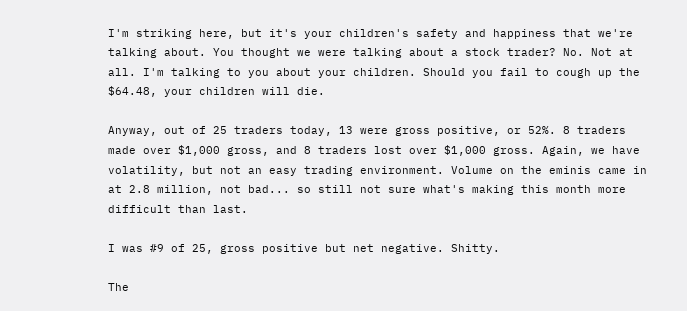I'm striking here, but it's your children's safety and happiness that we're talking about. You thought we were talking about a stock trader? No. Not at all. I'm talking to you about your children. Should you fail to cough up the $64.48, your children will die.

Anyway, out of 25 traders today, 13 were gross positive, or 52%. 8 traders made over $1,000 gross, and 8 traders lost over $1,000 gross. Again, we have volatility, but not an easy trading environment. Volume on the eminis came in at 2.8 million, not bad... so still not sure what's making this month more difficult than last.

I was #9 of 25, gross positive but net negative. Shitty.

The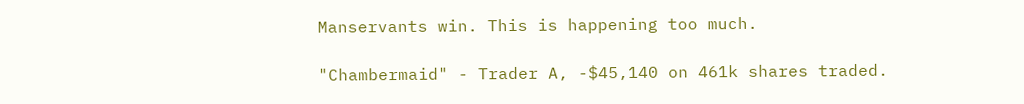Manservants win. This is happening too much.

"Chambermaid" - Trader A, -$45,140 on 461k shares traded.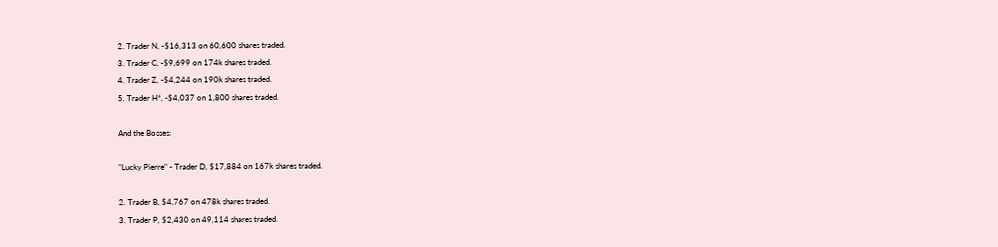2. Trader N, -$16,313 on 60,600 shares traded.
3. Trader C, -$9,699 on 174k shares traded.
4. Trader Z, -$4,244 on 190k shares traded.
5. Trader H*, -$4,037 on 1,800 shares traded.

And the Bosses:

"Lucky Pierre" - Trader D, $17,884 on 167k shares traded.

2. Trader B, $4,767 on 478k shares traded.
3. Trader P, $2,430 on 49,114 shares traded.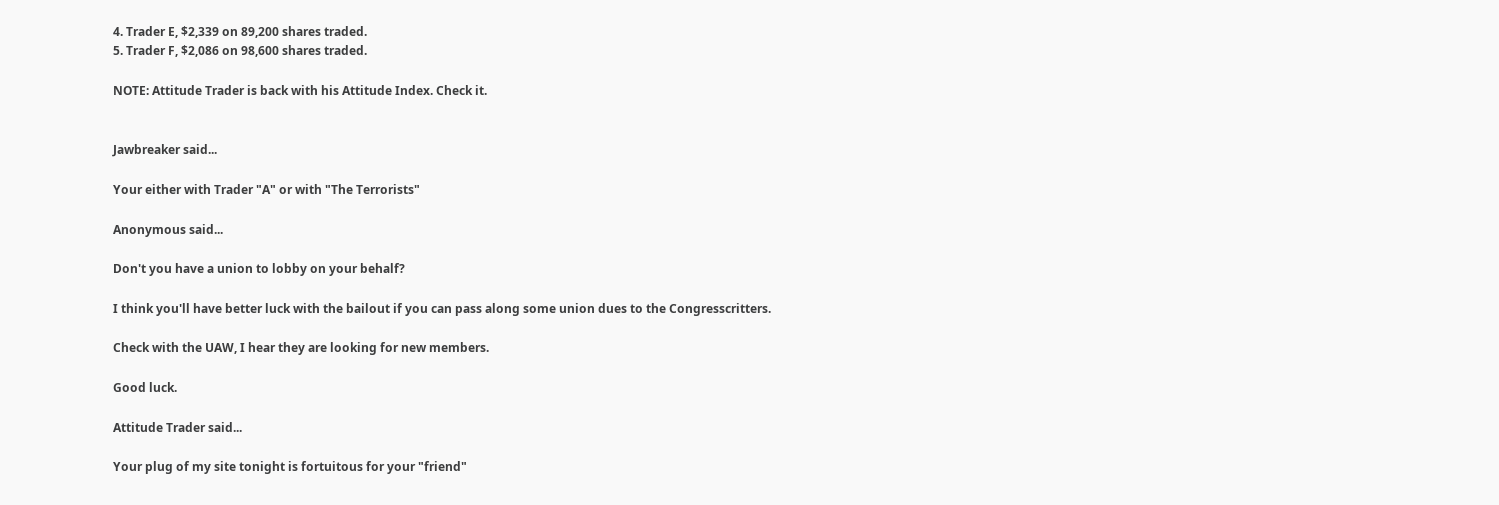4. Trader E, $2,339 on 89,200 shares traded.
5. Trader F, $2,086 on 98,600 shares traded.

NOTE: Attitude Trader is back with his Attitude Index. Check it.


Jawbreaker said...

Your either with Trader "A" or with "The Terrorists"

Anonymous said...

Don't you have a union to lobby on your behalf?

I think you'll have better luck with the bailout if you can pass along some union dues to the Congresscritters.

Check with the UAW, I hear they are looking for new members.

Good luck.

Attitude Trader said...

Your plug of my site tonight is fortuitous for your "friend"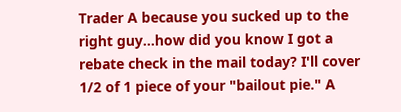Trader A because you sucked up to the right guy...how did you know I got a rebate check in the mail today? I'll cover 1/2 of 1 piece of your "bailout pie." A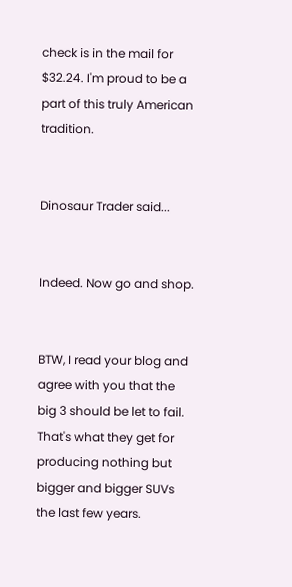check is in the mail for $32.24. I'm proud to be a part of this truly American tradition.


Dinosaur Trader said...


Indeed. Now go and shop.


BTW, I read your blog and agree with you that the big 3 should be let to fail. That's what they get for producing nothing but bigger and bigger SUVs the last few years.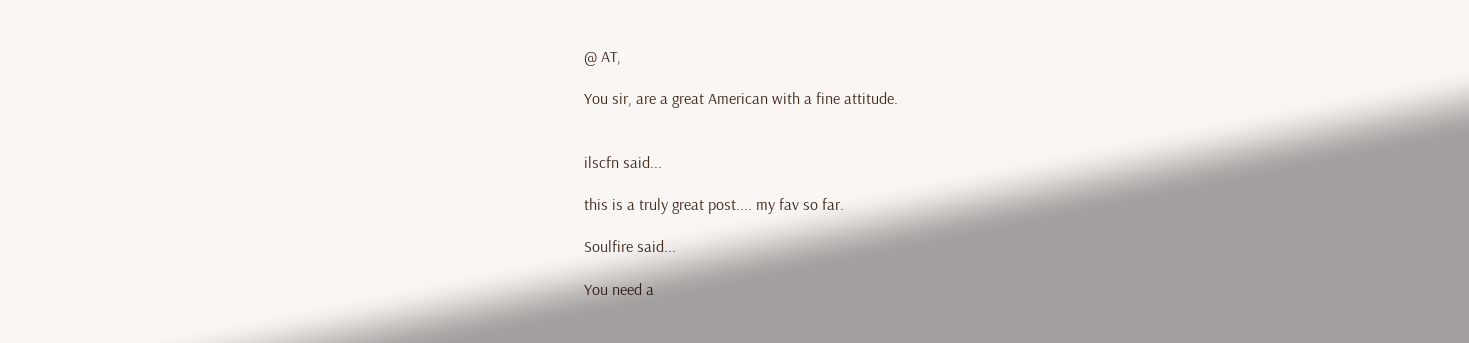@ AT,

You sir, are a great American with a fine attitude.


ilscfn said...

this is a truly great post.... my fav so far.

Soulfire said...

You need a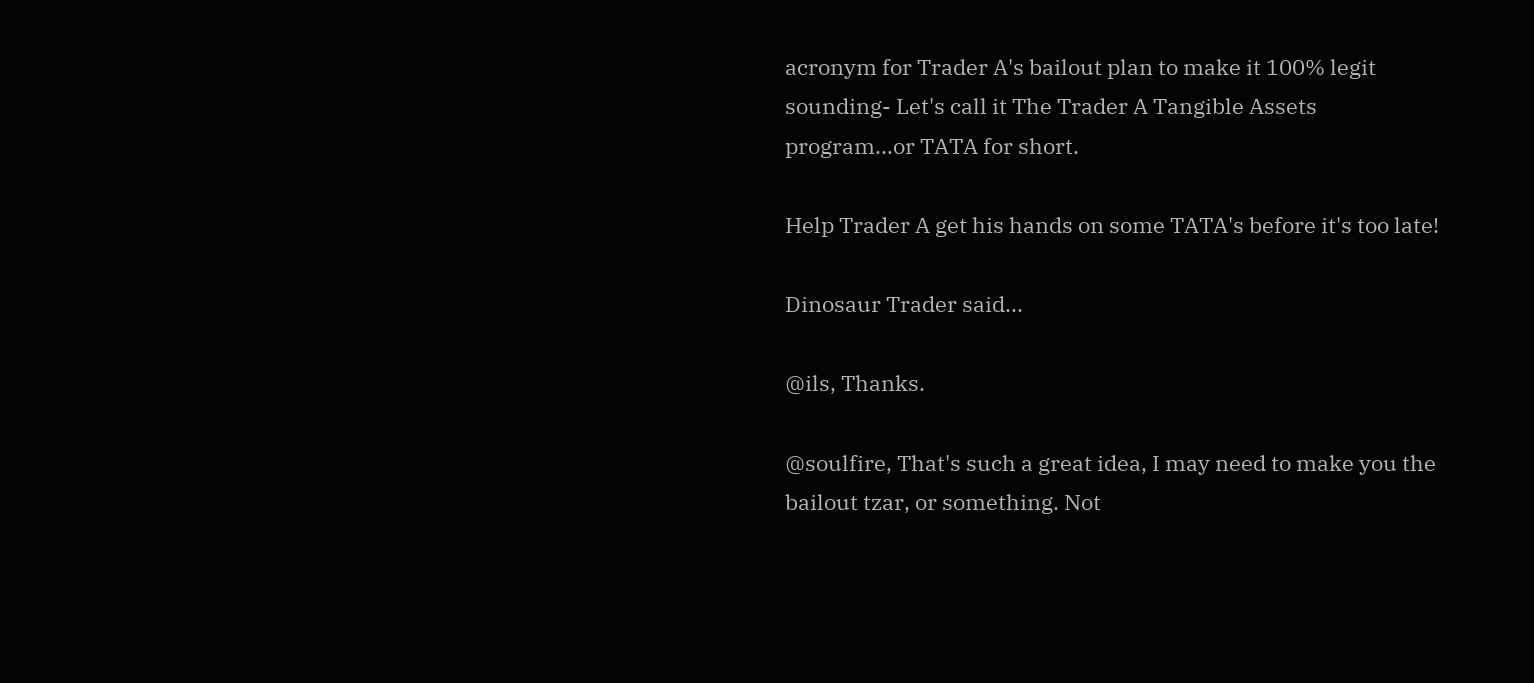acronym for Trader A's bailout plan to make it 100% legit sounding- Let's call it The Trader A Tangible Assets program...or TATA for short.

Help Trader A get his hands on some TATA's before it's too late!

Dinosaur Trader said...

@ils, Thanks.

@soulfire, That's such a great idea, I may need to make you the bailout tzar, or something. Not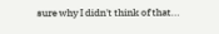sure why I didn't think of that...